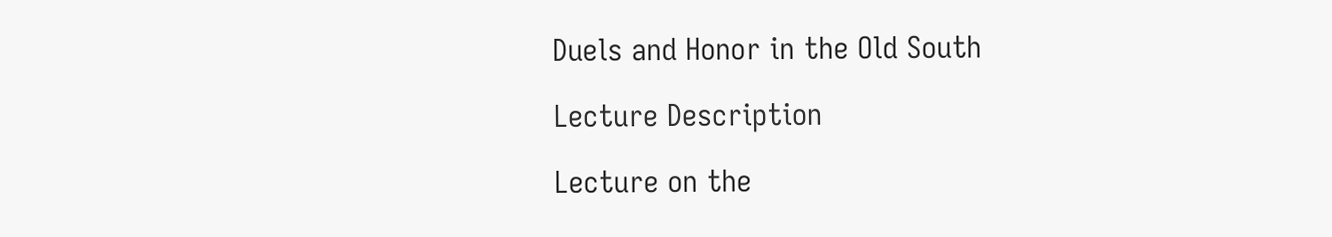Duels and Honor in the Old South

Lecture Description

Lecture on the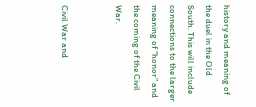history and meaning of the duel in the Old South. This will include connections to the larger meaning of “honor” and the coming of the Civil War.


Civil War and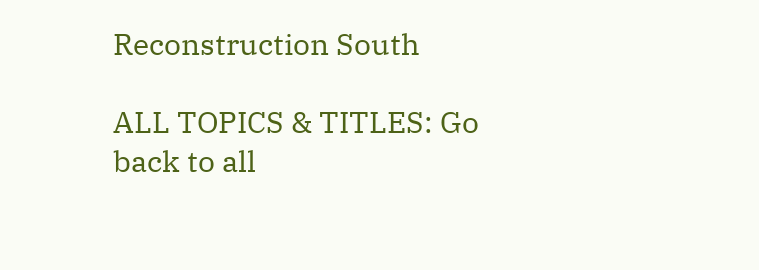Reconstruction South

ALL TOPICS & TITLES: Go back to all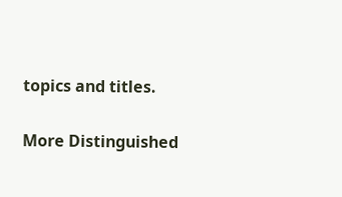topics and titles.

More Distinguished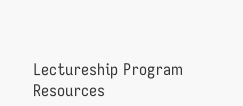Lectureship Program Resources